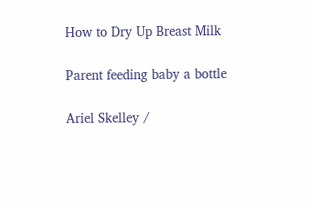How to Dry Up Breast Milk

Parent feeding baby a bottle

Ariel Skelley /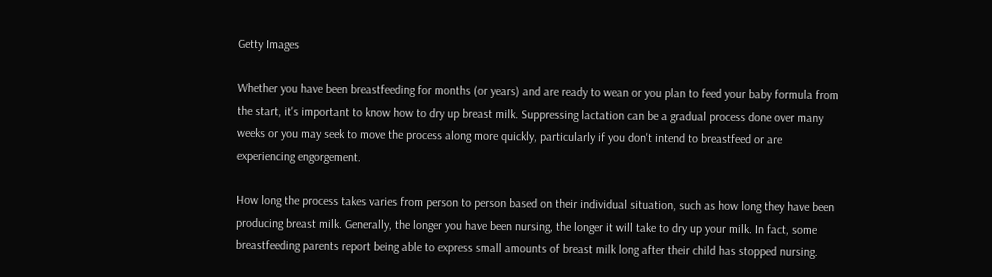Getty Images

Whether you have been breastfeeding for months (or years) and are ready to wean or you plan to feed your baby formula from the start, it's important to know how to dry up breast milk. Suppressing lactation can be a gradual process done over many weeks or you may seek to move the process along more quickly, particularly if you don't intend to breastfeed or are experiencing engorgement.

How long the process takes varies from person to person based on their individual situation, such as how long they have been producing breast milk. Generally, the longer you have been nursing, the longer it will take to dry up your milk. In fact, some breastfeeding parents report being able to express small amounts of breast milk long after their child has stopped nursing.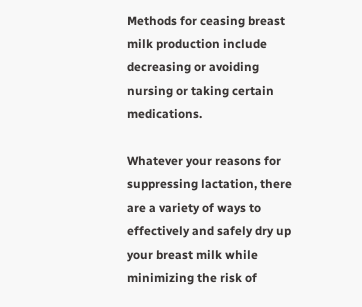Methods for ceasing breast milk production include decreasing or avoiding nursing or taking certain medications.

Whatever your reasons for suppressing lactation, there are a variety of ways to effectively and safely dry up your breast milk while minimizing the risk of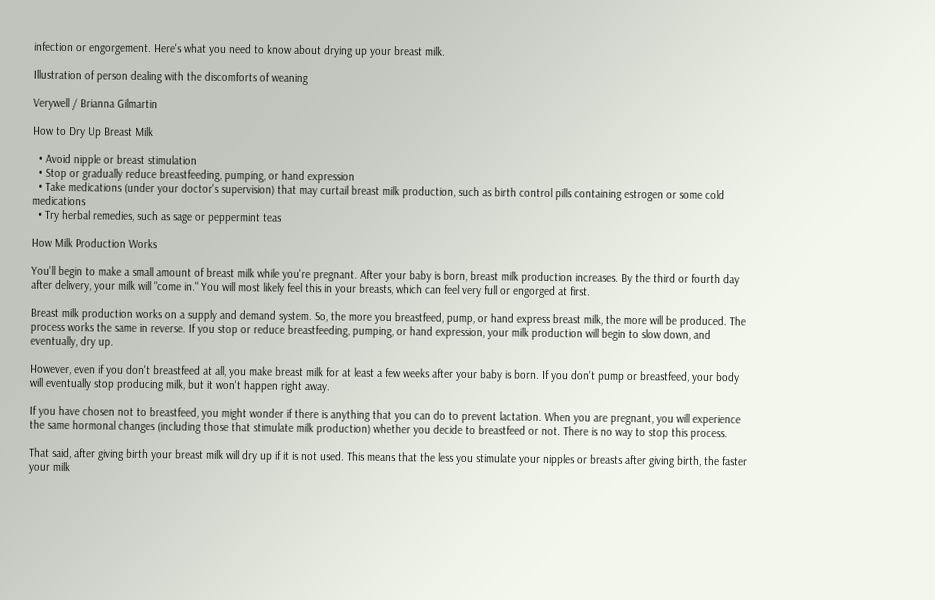infection or engorgement. Here's what you need to know about drying up your breast milk.

Illustration of person dealing with the discomforts of weaning

Verywell / Brianna Gilmartin

How to Dry Up Breast Milk

  • Avoid nipple or breast stimulation
  • Stop or gradually reduce breastfeeding, pumping, or hand expression
  • Take medications (under your doctor's supervision) that may curtail breast milk production, such as birth control pills containing estrogen or some cold medications
  • Try herbal remedies, such as sage or peppermint teas

How Milk Production Works

You'll begin to make a small amount of breast milk while you're pregnant. After your baby is born, breast milk production increases. By the third or fourth day after delivery, your milk will "come in." You will most likely feel this in your breasts, which can feel very full or engorged at first.

Breast milk production works on a supply and demand system. So, the more you breastfeed, pump, or hand express breast milk, the more will be produced. The process works the same in reverse. If you stop or reduce breastfeeding, pumping, or hand expression, your milk production will begin to slow down, and eventually, dry up.

However, even if you don't breastfeed at all, you make breast milk for at least a few weeks after your baby is born. If you don't pump or breastfeed, your body will eventually stop producing milk, but it won't happen right away.

If you have chosen not to breastfeed, you might wonder if there is anything that you can do to prevent lactation. When you are pregnant, you will experience the same hormonal changes (including those that stimulate milk production) whether you decide to breastfeed or not. There is no way to stop this process.

That said, after giving birth your breast milk will dry up if it is not used. This means that the less you stimulate your nipples or breasts after giving birth, the faster your milk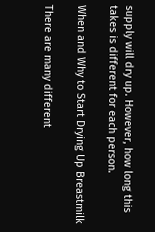supply will dry up. However, how long this takes is different for each person.

When and Why to Start Drying Up Breastmilk

There are many different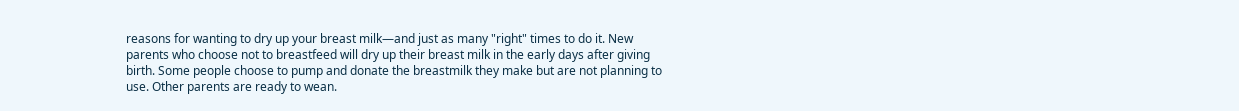reasons for wanting to dry up your breast milk—and just as many "right" times to do it. New parents who choose not to breastfeed will dry up their breast milk in the early days after giving birth. Some people choose to pump and donate the breastmilk they make but are not planning to use. Other parents are ready to wean.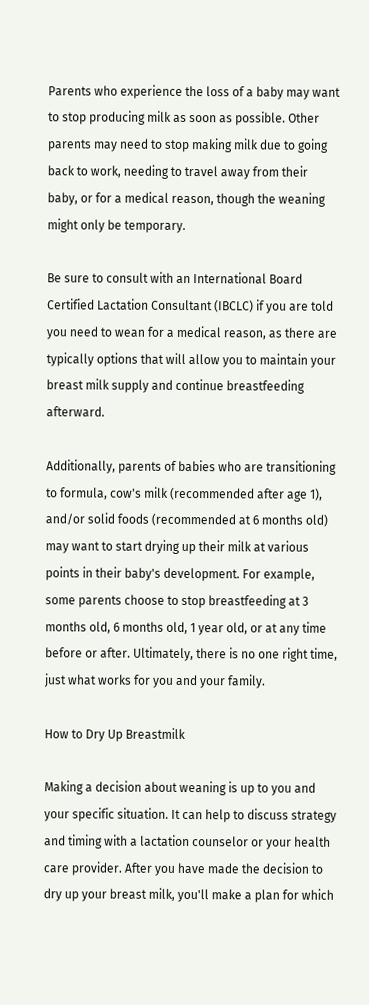Parents who experience the loss of a baby may want to stop producing milk as soon as possible. Other parents may need to stop making milk due to going back to work, needing to travel away from their baby, or for a medical reason, though the weaning might only be temporary.

Be sure to consult with an International Board Certified Lactation Consultant (IBCLC) if you are told you need to wean for a medical reason, as there are typically options that will allow you to maintain your breast milk supply and continue breastfeeding afterward.

Additionally, parents of babies who are transitioning to formula, cow's milk (recommended after age 1), and/or solid foods (recommended at 6 months old) may want to start drying up their milk at various points in their baby's development. For example, some parents choose to stop breastfeeding at 3 months old, 6 months old, 1 year old, or at any time before or after. Ultimately, there is no one right time, just what works for you and your family.

How to Dry Up Breastmilk

Making a decision about weaning is up to you and your specific situation. It can help to discuss strategy and timing with a lactation counselor or your health care provider. After you have made the decision to dry up your breast milk, you'll make a plan for which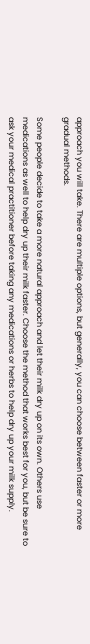approach you will take. There are multiple options, but generally, you can choose between faster or more gradual methods.

Some people decide to take a more natural approach and let their milk dry up on its own. Others use medications as well to help dry up their milk faster. Choose the method that works best for you, but be sure to ask your medical practitioner before taking any medications or herbs to help dry up your milk supply.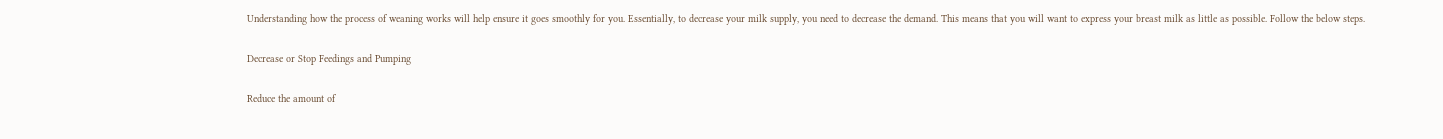Understanding how the process of weaning works will help ensure it goes smoothly for you. Essentially, to decrease your milk supply, you need to decrease the demand. This means that you will want to express your breast milk as little as possible. Follow the below steps.

Decrease or Stop Feedings and Pumping

Reduce the amount of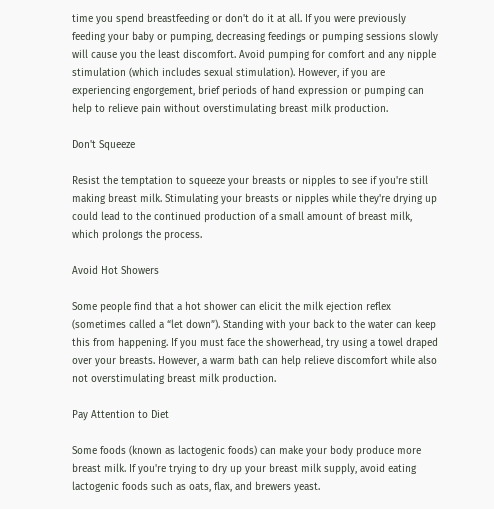time you spend breastfeeding or don't do it at all. If you were previously feeding your baby or pumping, decreasing feedings or pumping sessions slowly will cause you the least discomfort. Avoid pumping for comfort and any nipple stimulation (which includes sexual stimulation). However, if you are experiencing engorgement, brief periods of hand expression or pumping can help to relieve pain without overstimulating breast milk production.

Don't Squeeze

Resist the temptation to squeeze your breasts or nipples to see if you're still making breast milk. Stimulating your breasts or nipples while they're drying up could lead to the continued production of a small amount of breast milk, which prolongs the process.

Avoid Hot Showers

Some people find that a hot shower can elicit the milk ejection reflex (sometimes called a “let down”). Standing with your back to the water can keep this from happening. If you must face the showerhead, try using a towel draped over your breasts. However, a warm bath can help relieve discomfort while also not overstimulating breast milk production.

Pay Attention to Diet

Some foods (known as lactogenic foods) can make your body produce more breast milk. If you're trying to dry up your breast milk supply, avoid eating lactogenic foods such as oats, flax, and brewers yeast.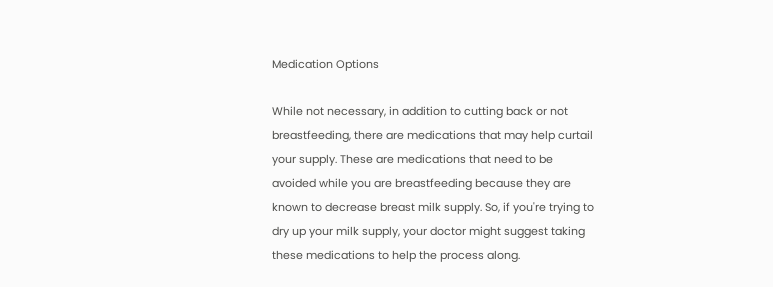Medication Options

While not necessary, in addition to cutting back or not breastfeeding, there are medications that may help curtail your supply. These are medications that need to be avoided while you are breastfeeding because they are known to decrease breast milk supply. So, if you're trying to dry up your milk supply, your doctor might suggest taking these medications to help the process along.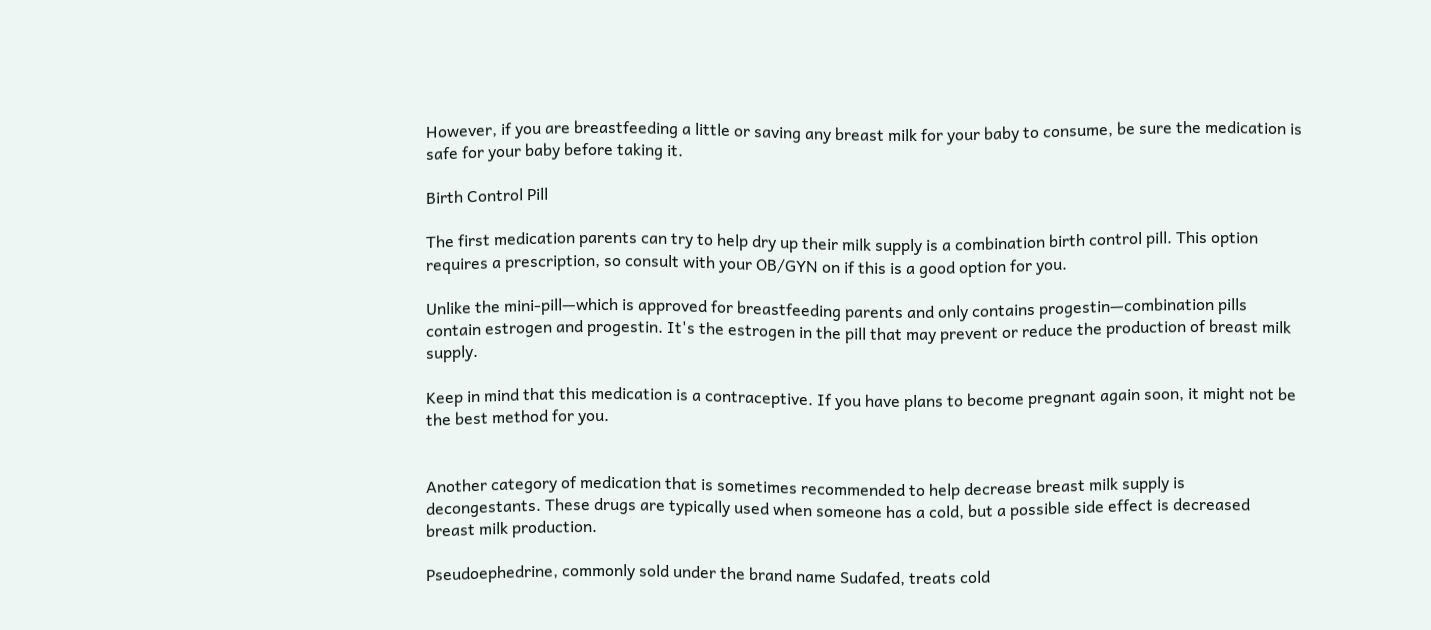However, if you are breastfeeding a little or saving any breast milk for your baby to consume, be sure the medication is safe for your baby before taking it.

Birth Control Pill

The first medication parents can try to help dry up their milk supply is a combination birth control pill. This option requires a prescription, so consult with your OB/GYN on if this is a good option for you.

Unlike the mini-pill—which is approved for breastfeeding parents and only contains progestin—combination pills contain estrogen and progestin. It's the estrogen in the pill that may prevent or reduce the production of breast milk supply.

Keep in mind that this medication is a contraceptive. If you have plans to become pregnant again soon, it might not be the best method for you.


Another category of medication that is sometimes recommended to help decrease breast milk supply is decongestants. These drugs are typically used when someone has a cold, but a possible side effect is decreased breast milk production.

Pseudoephedrine, commonly sold under the brand name Sudafed, treats cold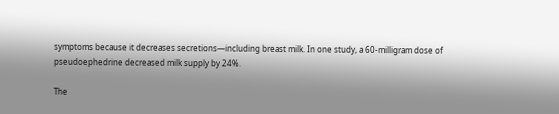symptoms because it decreases secretions—including breast milk. In one study, a 60-milligram dose of pseudoephedrine decreased milk supply by 24%.

The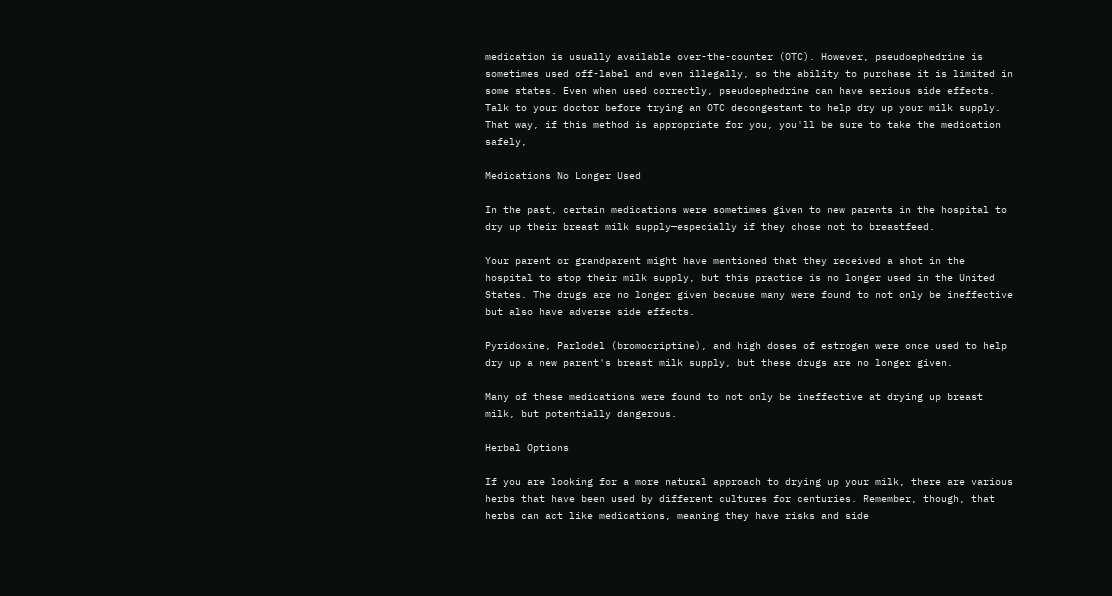medication is usually available over-the-counter (OTC). However, pseudoephedrine is sometimes used off-label and even illegally, so the ability to purchase it is limited in some states. Even when used correctly, pseudoephedrine can have serious side effects. Talk to your doctor before trying an OTC decongestant to help dry up your milk supply. That way, if this method is appropriate for you, you'll be sure to take the medication safely,

Medications No Longer Used

In the past, certain medications were sometimes given to new parents in the hospital to dry up their breast milk supply—especially if they chose not to breastfeed.

Your parent or grandparent might have mentioned that they received a shot in the hospital to stop their milk supply, but this practice is no longer used in the United States. The drugs are no longer given because many were found to not only be ineffective but also have adverse side effects.

Pyridoxine, Parlodel (bromocriptine), and high doses of estrogen were once used to help dry up a new parent's breast milk supply, but these drugs are no longer given.

Many of these medications were found to not only be ineffective at drying up breast milk, but potentially dangerous.

Herbal Options

If you are looking for a more natural approach to drying up your milk, there are various herbs that have been used by different cultures for centuries. Remember, though, that herbs can act like medications, meaning they have risks and side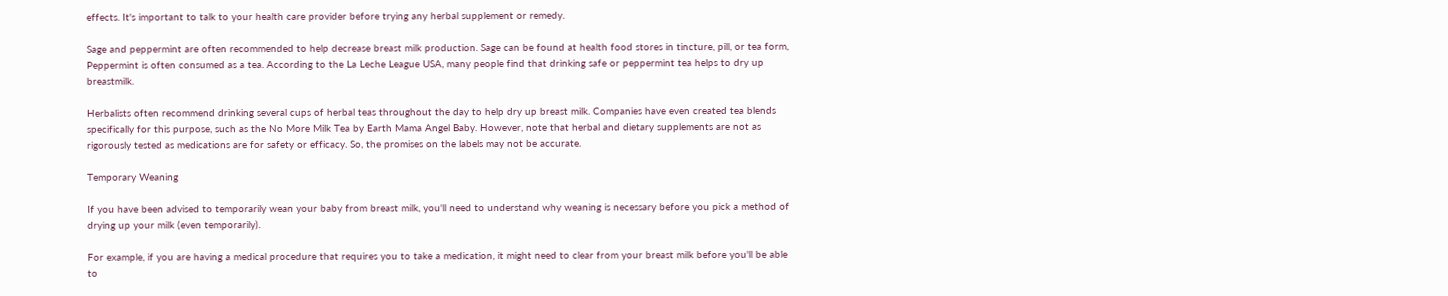effects. It's important to talk to your health care provider before trying any herbal supplement or remedy.

Sage and peppermint are often recommended to help decrease breast milk production. Sage can be found at health food stores in tincture, pill, or tea form, Peppermint is often consumed as a tea. According to the La Leche League USA, many people find that drinking safe or peppermint tea helps to dry up breastmilk.

Herbalists often recommend drinking several cups of herbal teas throughout the day to help dry up breast milk. Companies have even created tea blends specifically for this purpose, such as the No More Milk Tea by Earth Mama Angel Baby. However, note that herbal and dietary supplements are not as rigorously tested as medications are for safety or efficacy. So, the promises on the labels may not be accurate.

Temporary Weaning

If you have been advised to temporarily wean your baby from breast milk, you'll need to understand why weaning is necessary before you pick a method of drying up your milk (even temporarily).

For example, if you are having a medical procedure that requires you to take a medication, it might need to clear from your breast milk before you'll be able to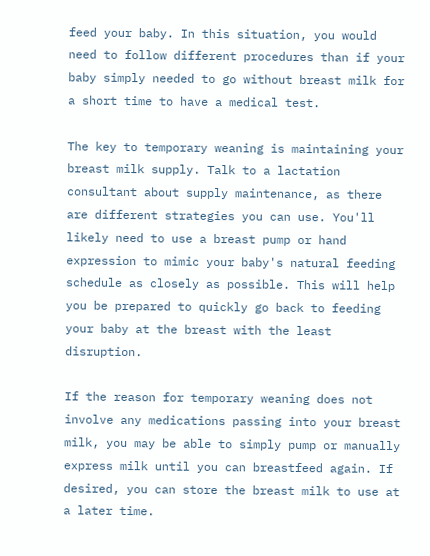feed your baby. In this situation, you would need to follow different procedures than if your baby simply needed to go without breast milk for a short time to have a medical test.

The key to temporary weaning is maintaining your breast milk supply. Talk to a lactation consultant about supply maintenance, as there are different strategies you can use. You'll likely need to use a breast pump or hand expression to mimic your baby's natural feeding schedule as closely as possible. This will help you be prepared to quickly go back to feeding your baby at the breast with the least disruption.

If the reason for temporary weaning does not involve any medications passing into your breast milk, you may be able to simply pump or manually express milk until you can breastfeed again. If desired, you can store the breast milk to use at a later time.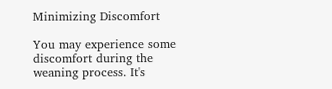Minimizing Discomfort

You may experience some discomfort during the weaning process. It's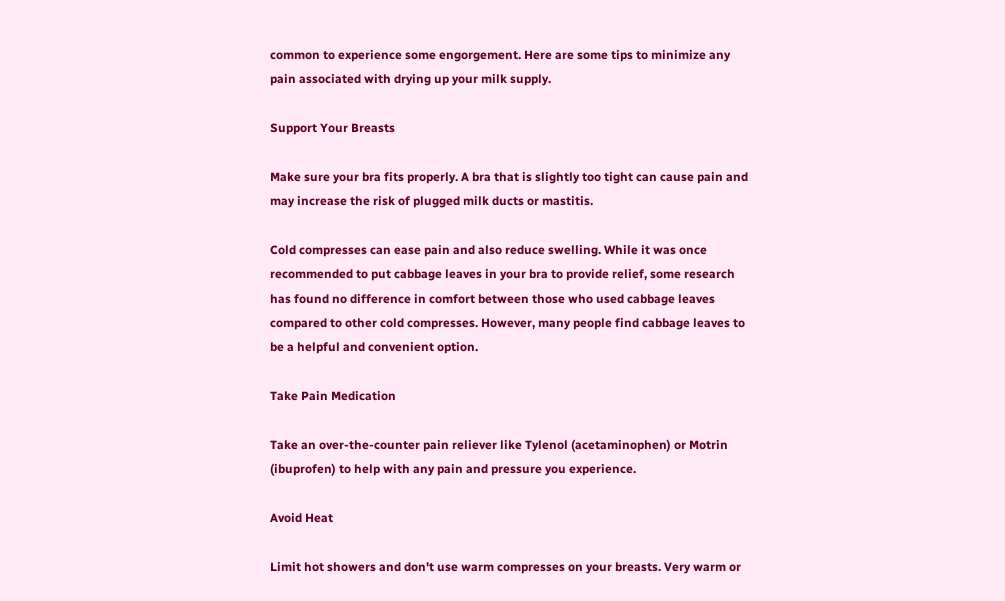common to experience some engorgement. Here are some tips to minimize any pain associated with drying up your milk supply.

Support Your Breasts

Make sure your bra fits properly. A bra that is slightly too tight can cause pain and may increase the risk of plugged milk ducts or mastitis.

Cold compresses can ease pain and also reduce swelling. While it was once recommended to put cabbage leaves in your bra to provide relief, some research has found no difference in comfort between those who used cabbage leaves compared to other cold compresses. However, many people find cabbage leaves to be a helpful and convenient option.

Take Pain Medication

Take an over-the-counter pain reliever like Tylenol (acetaminophen) or Motrin (ibuprofen) to help with any pain and pressure you experience.

Avoid Heat

Limit hot showers and don't use warm compresses on your breasts. Very warm or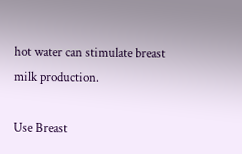hot water can stimulate breast milk production.

Use Breast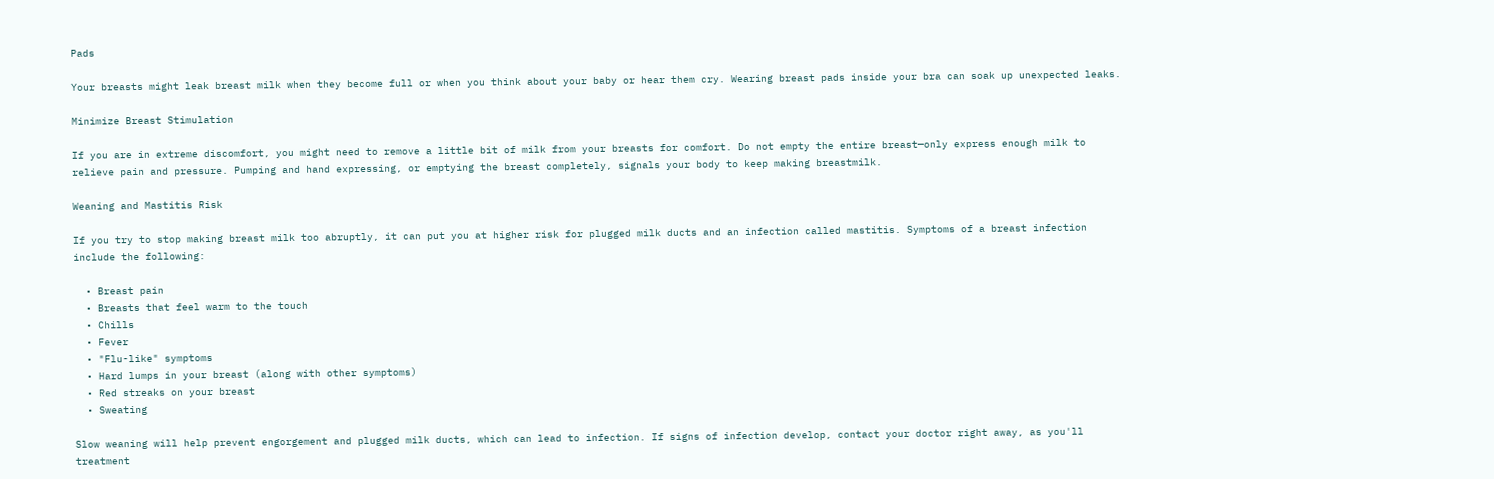Pads

Your breasts might leak breast milk when they become full or when you think about your baby or hear them cry. Wearing breast pads inside your bra can soak up unexpected leaks.

Minimize Breast Stimulation

If you are in extreme discomfort, you might need to remove a little bit of milk from your breasts for comfort. Do not empty the entire breast—only express enough milk to relieve pain and pressure. Pumping and hand expressing, or emptying the breast completely, signals your body to keep making breastmilk.

Weaning and Mastitis Risk

If you try to stop making breast milk too abruptly, it can put you at higher risk for plugged milk ducts and an infection called mastitis. Symptoms of a breast infection include the following:

  • Breast pain
  • Breasts that feel warm to the touch
  • Chills
  • Fever
  • "Flu-like" symptoms
  • Hard lumps in your breast (along with other symptoms)
  • Red streaks on your breast
  • Sweating

Slow weaning will help prevent engorgement and plugged milk ducts, which can lead to infection. If signs of infection develop, contact your doctor right away, as you'll treatment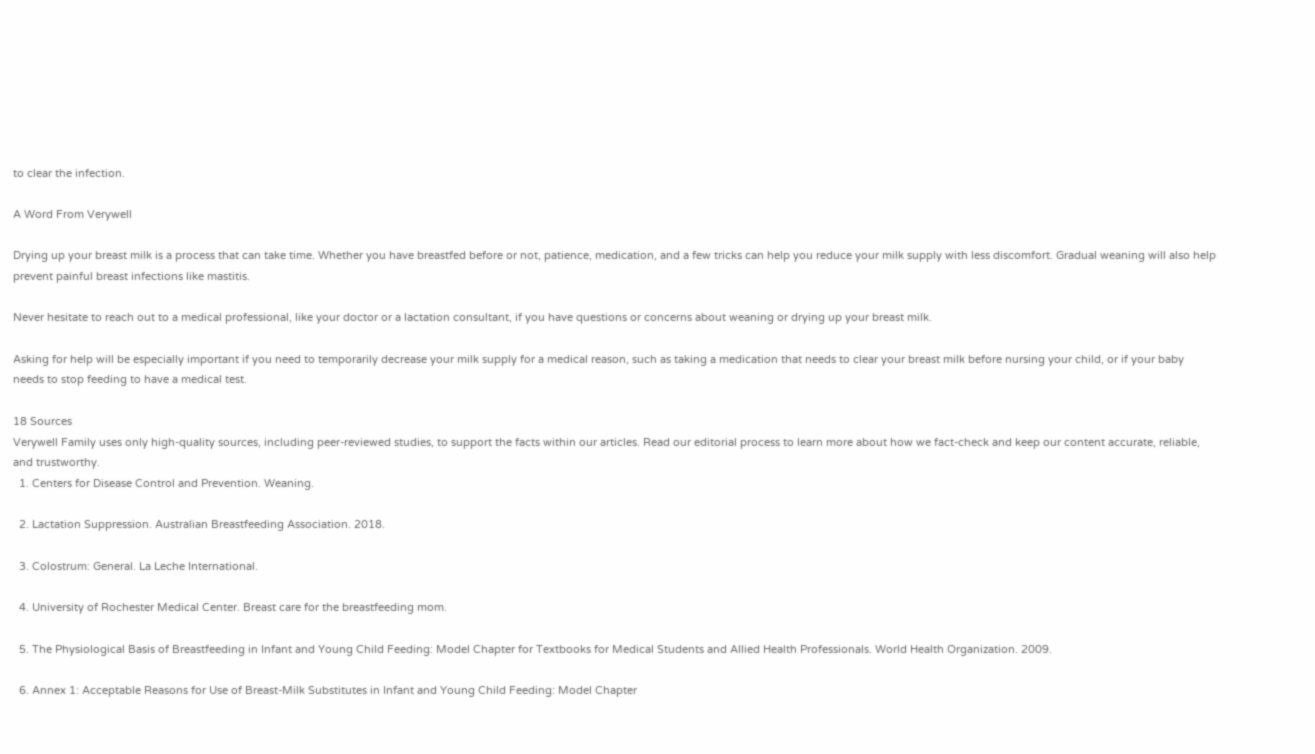to clear the infection.

A Word From Verywell

Drying up your breast milk is a process that can take time. Whether you have breastfed before or not, patience, medication, and a few tricks can help you reduce your milk supply with less discomfort. Gradual weaning will also help prevent painful breast infections like mastitis.

Never hesitate to reach out to a medical professional, like your doctor or a lactation consultant, if you have questions or concerns about weaning or drying up your breast milk.

Asking for help will be especially important if you need to temporarily decrease your milk supply for a medical reason, such as taking a medication that needs to clear your breast milk before nursing your child, or if your baby needs to stop feeding to have a medical test.

18 Sources
Verywell Family uses only high-quality sources, including peer-reviewed studies, to support the facts within our articles. Read our editorial process to learn more about how we fact-check and keep our content accurate, reliable, and trustworthy.
  1. Centers for Disease Control and Prevention. Weaning.

  2. Lactation Suppression. Australian Breastfeeding Association. 2018.

  3. Colostrum: General. La Leche International.

  4. University of Rochester Medical Center. Breast care for the breastfeeding mom.

  5. The Physiological Basis of Breastfeeding in Infant and Young Child Feeding: Model Chapter for Textbooks for Medical Students and Allied Health Professionals. World Health Organization. 2009.

  6. Annex 1: Acceptable Reasons for Use of Breast-Milk Substitutes in Infant and Young Child Feeding: Model Chapter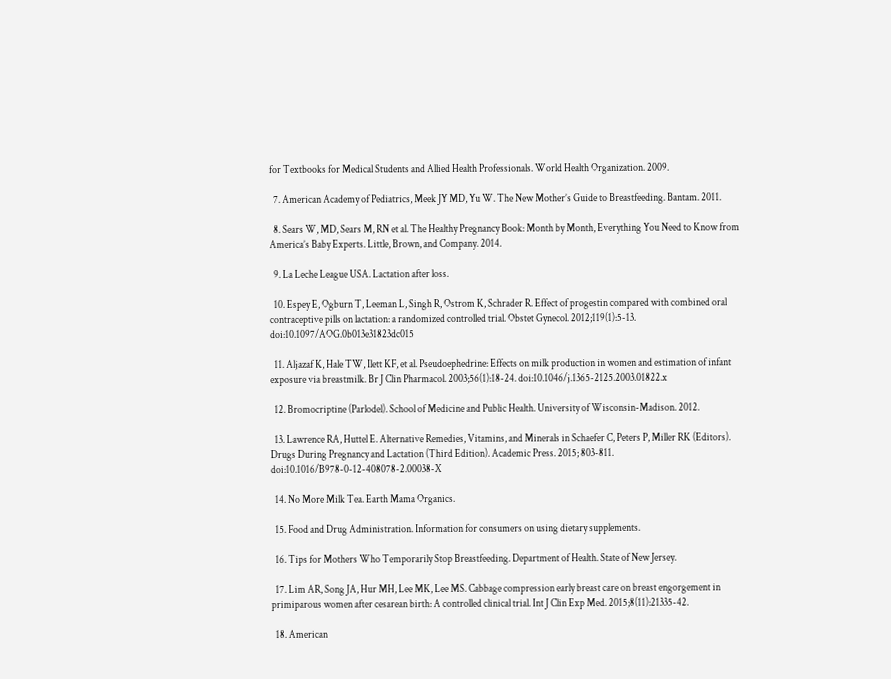for Textbooks for Medical Students and Allied Health Professionals. World Health Organization. 2009.

  7. American Academy of Pediatrics, Meek JY MD, Yu W. The New Mother’s Guide to Breastfeeding. Bantam. 2011.

  8. Sears W, MD, Sears M, RN et al. The Healthy Pregnancy Book: Month by Month, Everything You Need to Know from America’s Baby Experts. Little, Brown, and Company. 2014.

  9. La Leche League USA. Lactation after loss.

  10. Espey E, Ogburn T, Leeman L, Singh R, Ostrom K, Schrader R. Effect of progestin compared with combined oral contraceptive pills on lactation: a randomized controlled trial. Obstet Gynecol. 2012;119(1):5-13. doi:10.1097/AOG.0b013e31823dc015

  11. Aljazaf K, Hale TW, Ilett KF, et al. Pseudoephedrine: Effects on milk production in women and estimation of infant exposure via breastmilk. Br J Clin Pharmacol. 2003;56(1):18-24. doi:10.1046/j.1365-2125.2003.01822.x

  12. Bromocriptine (Parlodel). School of Medicine and Public Health. University of Wisconsin-Madison. 2012.

  13. Lawrence RA, Huttel E. Alternative Remedies, Vitamins, and Minerals in Schaefer C, Peters P, Miller RK (Editors). Drugs During Pregnancy and Lactation (Third Edition). Academic Press. 2015; 803-811. doi:10.1016/B978-0-12-408078-2.00038-X

  14. No More Milk Tea. Earth Mama Organics.

  15. Food and Drug Administration. Information for consumers on using dietary supplements.

  16. Tips for Mothers Who Temporarily Stop Breastfeeding. Department of Health. State of New Jersey.

  17. Lim AR, Song JA, Hur MH, Lee MK, Lee MS. Cabbage compression early breast care on breast engorgement in primiparous women after cesarean birth: A controlled clinical trial. Int J Clin Exp Med. 2015;8(11):21335-42.

  18. American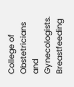College of Obstetricians and Gynecologists. Breastfeeding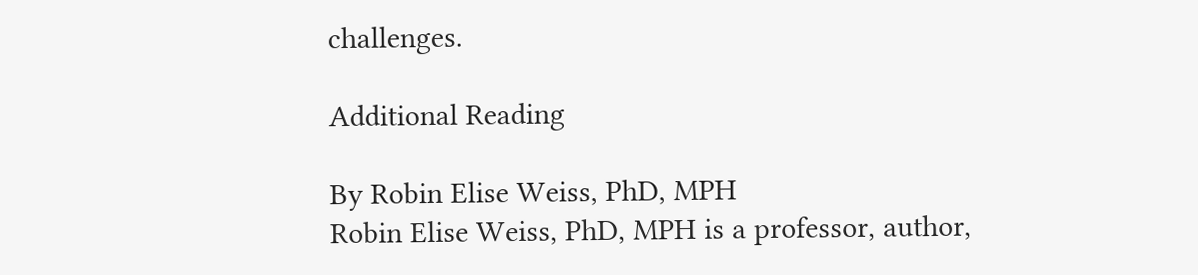challenges.

Additional Reading

By Robin Elise Weiss, PhD, MPH
Robin Elise Weiss, PhD, MPH is a professor, author,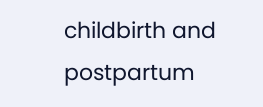childbirth and postpartum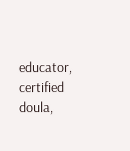educator, certified doula,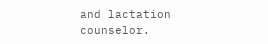and lactation counselor.